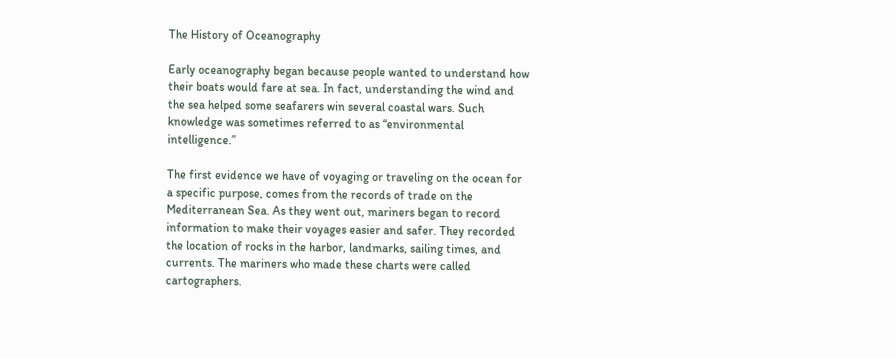The History of Oceanography

Early oceanography began because people wanted to understand how their boats would fare at sea. In fact, understanding the wind and the sea helped some seafarers win several coastal wars. Such knowledge was sometimes referred to as “environmental intelligence.”

The first evidence we have of voyaging or traveling on the ocean for a specific purpose, comes from the records of trade on the Mediterranean Sea. As they went out, mariners began to record information to make their voyages easier and safer. They recorded the location of rocks in the harbor, landmarks, sailing times, and currents. The mariners who made these charts were called cartographers.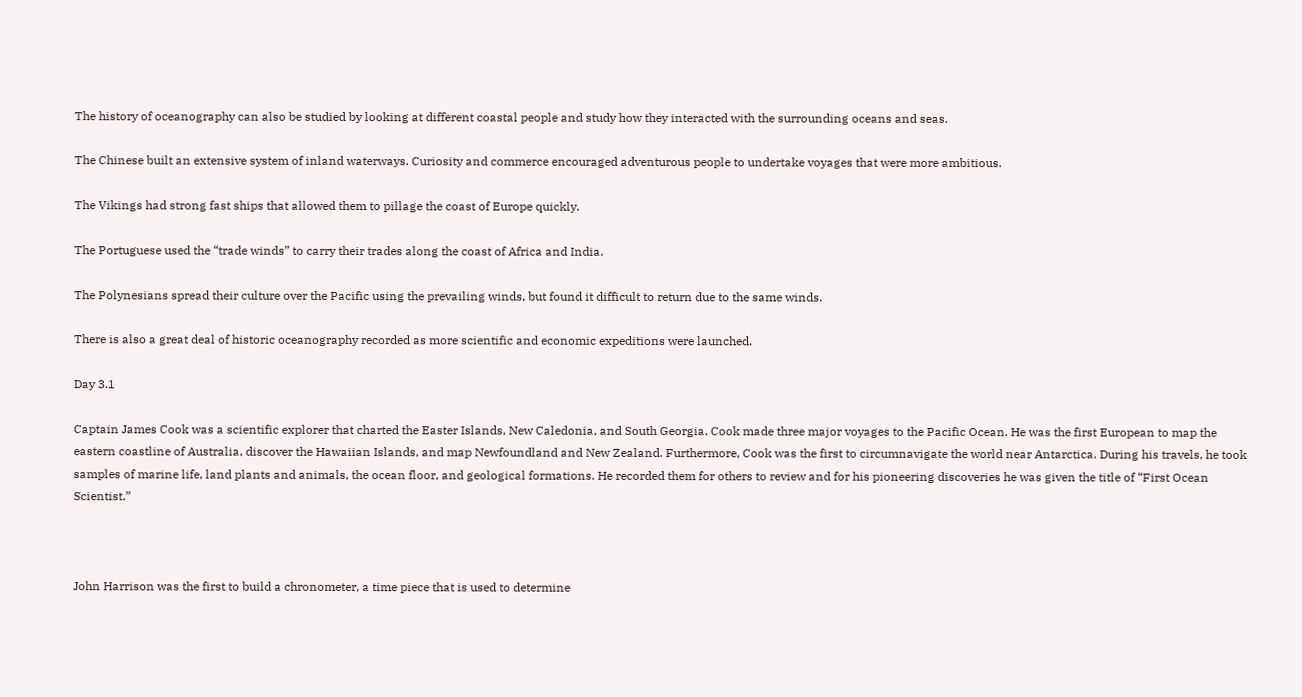The history of oceanography can also be studied by looking at different coastal people and study how they interacted with the surrounding oceans and seas.

The Chinese built an extensive system of inland waterways. Curiosity and commerce encouraged adventurous people to undertake voyages that were more ambitious.

The Vikings had strong fast ships that allowed them to pillage the coast of Europe quickly.

The Portuguese used the “trade winds” to carry their trades along the coast of Africa and India.

The Polynesians spread their culture over the Pacific using the prevailing winds, but found it difficult to return due to the same winds.

There is also a great deal of historic oceanography recorded as more scientific and economic expeditions were launched.

Day 3.1

Captain James Cook was a scientific explorer that charted the Easter Islands, New Caledonia, and South Georgia. Cook made three major voyages to the Pacific Ocean. He was the first European to map the eastern coastline of Australia, discover the Hawaiian Islands, and map Newfoundland and New Zealand. Furthermore, Cook was the first to circumnavigate the world near Antarctica. During his travels, he took samples of marine life, land plants and animals, the ocean floor, and geological formations. He recorded them for others to review and for his pioneering discoveries he was given the title of “First Ocean Scientist.”



John Harrison was the first to build a chronometer, a time piece that is used to determine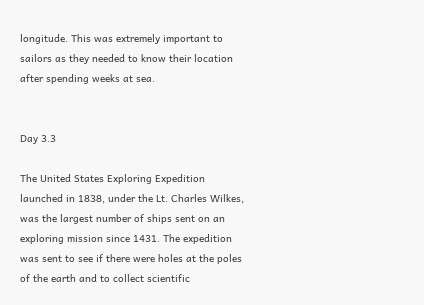longitude. This was extremely important to sailors as they needed to know their location after spending weeks at sea.


Day 3.3

The United States Exploring Expedition launched in 1838, under the Lt. Charles Wilkes, was the largest number of ships sent on an exploring mission since 1431. The expedition was sent to see if there were holes at the poles of the earth and to collect scientific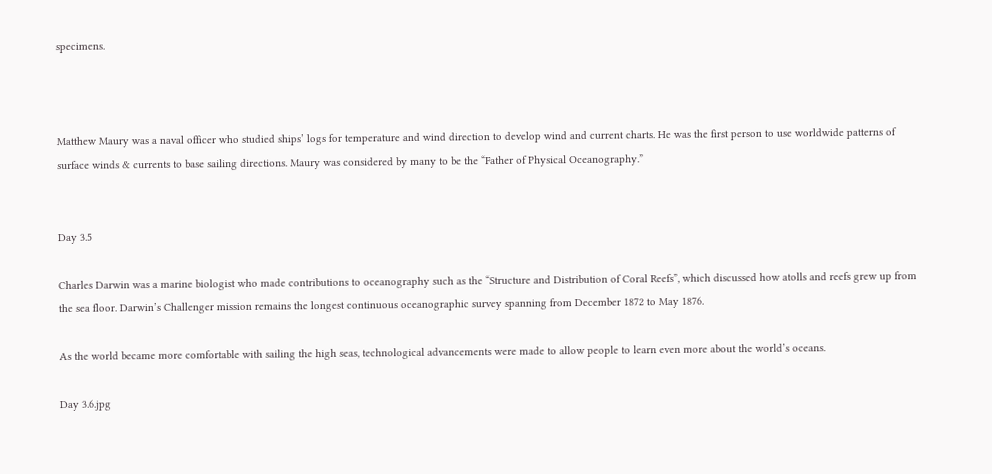specimens.



Matthew Maury was a naval officer who studied ships’ logs for temperature and wind direction to develop wind and current charts. He was the first person to use worldwide patterns of surface winds & currents to base sailing directions. Maury was considered by many to be the “Father of Physical Oceanography.”


Day 3.5

Charles Darwin was a marine biologist who made contributions to oceanography such as the “Structure and Distribution of Coral Reefs”, which discussed how atolls and reefs grew up from the sea floor. Darwin’s Challenger mission remains the longest continuous oceanographic survey spanning from December 1872 to May 1876.

As the world became more comfortable with sailing the high seas, technological advancements were made to allow people to learn even more about the world’s oceans.

Day 3.6.jpg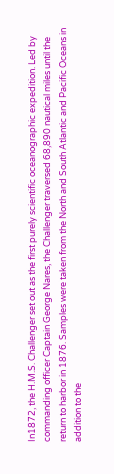In1872, the H.M.S. Challenger set out as the first purely scientific oceanographic expedition. Led by commanding officer Captain George Nares, the Challenger traversed 68,890 nautical miles until the return to harbor in 1876. Samples were taken from the North and South Atlantic and Pacific Oceans in addition to the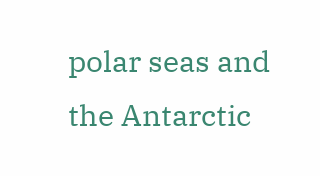polar seas and the Antarctic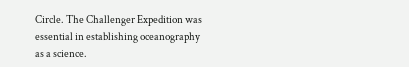Circle. The Challenger Expedition was essential in establishing oceanography as a science.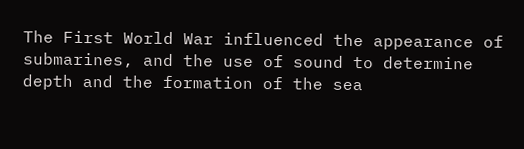The First World War influenced the appearance of submarines, and the use of sound to determine depth and the formation of the sea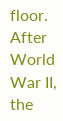floor. After World War II, the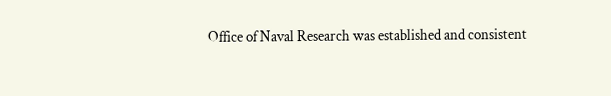Office of Naval Research was established and consistent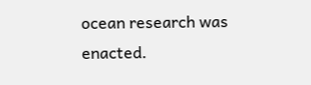ocean research was enacted.